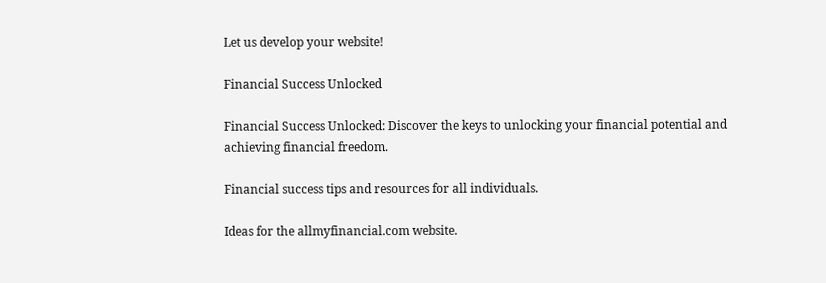Let us develop your website!

Financial Success Unlocked

Financial Success Unlocked: Discover the keys to unlocking your financial potential and achieving financial freedom.

Financial success tips and resources for all individuals.

Ideas for the allmyfinancial.com website.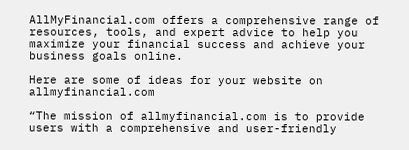AllMyFinancial.com offers a comprehensive range of resources, tools, and expert advice to help you maximize your financial success and achieve your business goals online.

Here are some of ideas for your website on allmyfinancial.com

“The mission of allmyfinancial.com is to provide users with a comprehensive and user-friendly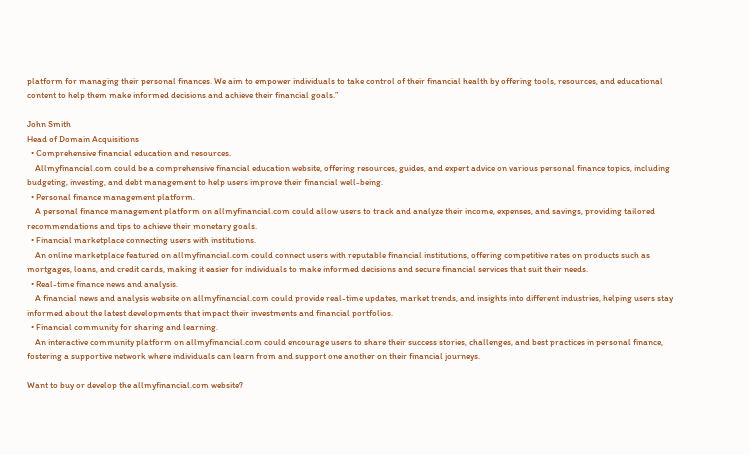platform for managing their personal finances. We aim to empower individuals to take control of their financial health by offering tools, resources, and educational content to help them make informed decisions and achieve their financial goals.”

John Smith
Head of Domain Acquisitions
  • Comprehensive financial education and resources.
    Allmyfinancial.com could be a comprehensive financial education website, offering resources, guides, and expert advice on various personal finance topics, including budgeting, investing, and debt management to help users improve their financial well-being.
  • Personal finance management platform.
    A personal finance management platform on allmyfinancial.com could allow users to track and analyze their income, expenses, and savings, providing tailored recommendations and tips to achieve their monetary goals.
  • Financial marketplace connecting users with institutions.
    An online marketplace featured on allmyfinancial.com could connect users with reputable financial institutions, offering competitive rates on products such as mortgages, loans, and credit cards, making it easier for individuals to make informed decisions and secure financial services that suit their needs.
  • Real-time finance news and analysis.
    A financial news and analysis website on allmyfinancial.com could provide real-time updates, market trends, and insights into different industries, helping users stay informed about the latest developments that impact their investments and financial portfolios.
  • Financial community for sharing and learning.
    An interactive community platform on allmyfinancial.com could encourage users to share their success stories, challenges, and best practices in personal finance, fostering a supportive network where individuals can learn from and support one another on their financial journeys.

Want to buy or develop the allmyfinancial.com website?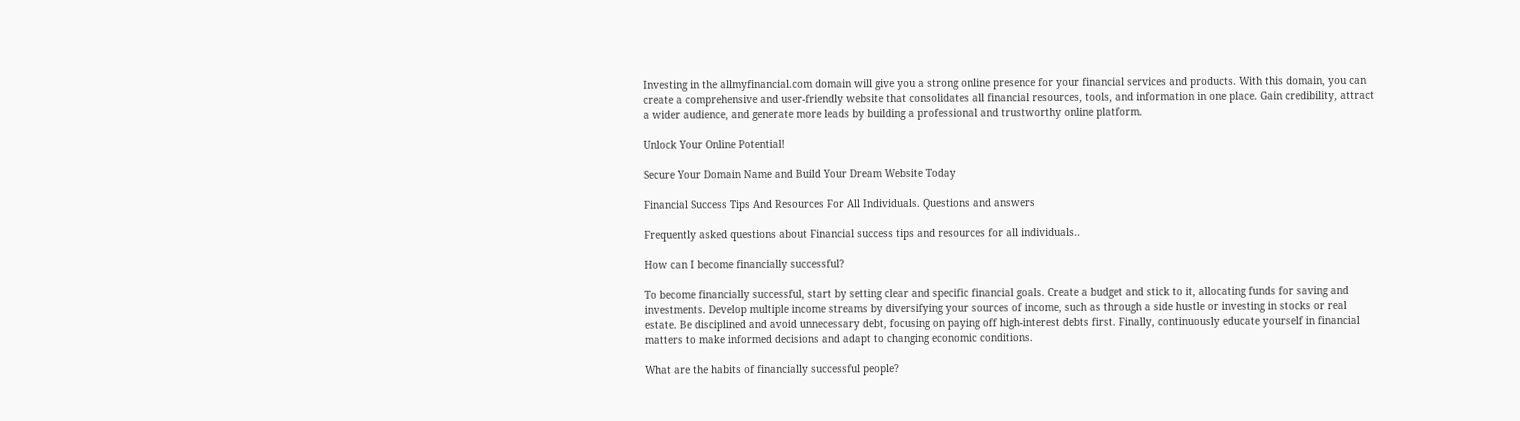Investing in the allmyfinancial.com domain will give you a strong online presence for your financial services and products. With this domain, you can create a comprehensive and user-friendly website that consolidates all financial resources, tools, and information in one place. Gain credibility, attract a wider audience, and generate more leads by building a professional and trustworthy online platform.

Unlock Your Online Potential!

Secure Your Domain Name and Build Your Dream Website Today

Financial Success Tips And Resources For All Individuals. Questions and answers

Frequently asked questions about Financial success tips and resources for all individuals..

How can I become financially successful?

To become financially successful, start by setting clear and specific financial goals. Create a budget and stick to it, allocating funds for saving and investments. Develop multiple income streams by diversifying your sources of income, such as through a side hustle or investing in stocks or real estate. Be disciplined and avoid unnecessary debt, focusing on paying off high-interest debts first. Finally, continuously educate yourself in financial matters to make informed decisions and adapt to changing economic conditions.

What are the habits of financially successful people?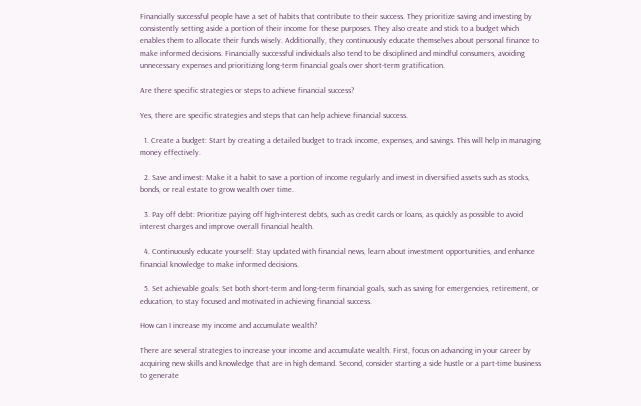Financially successful people have a set of habits that contribute to their success. They prioritize saving and investing by consistently setting aside a portion of their income for these purposes. They also create and stick to a budget which enables them to allocate their funds wisely. Additionally, they continuously educate themselves about personal finance to make informed decisions. Financially successful individuals also tend to be disciplined and mindful consumers, avoiding unnecessary expenses and prioritizing long-term financial goals over short-term gratification.

Are there specific strategies or steps to achieve financial success?

Yes, there are specific strategies and steps that can help achieve financial success.

  1. Create a budget: Start by creating a detailed budget to track income, expenses, and savings. This will help in managing money effectively.

  2. Save and invest: Make it a habit to save a portion of income regularly and invest in diversified assets such as stocks, bonds, or real estate to grow wealth over time.

  3. Pay off debt: Prioritize paying off high-interest debts, such as credit cards or loans, as quickly as possible to avoid interest charges and improve overall financial health.

  4. Continuously educate yourself: Stay updated with financial news, learn about investment opportunities, and enhance financial knowledge to make informed decisions.

  5. Set achievable goals: Set both short-term and long-term financial goals, such as saving for emergencies, retirement, or education, to stay focused and motivated in achieving financial success.

How can I increase my income and accumulate wealth?

There are several strategies to increase your income and accumulate wealth. First, focus on advancing in your career by acquiring new skills and knowledge that are in high demand. Second, consider starting a side hustle or a part-time business to generate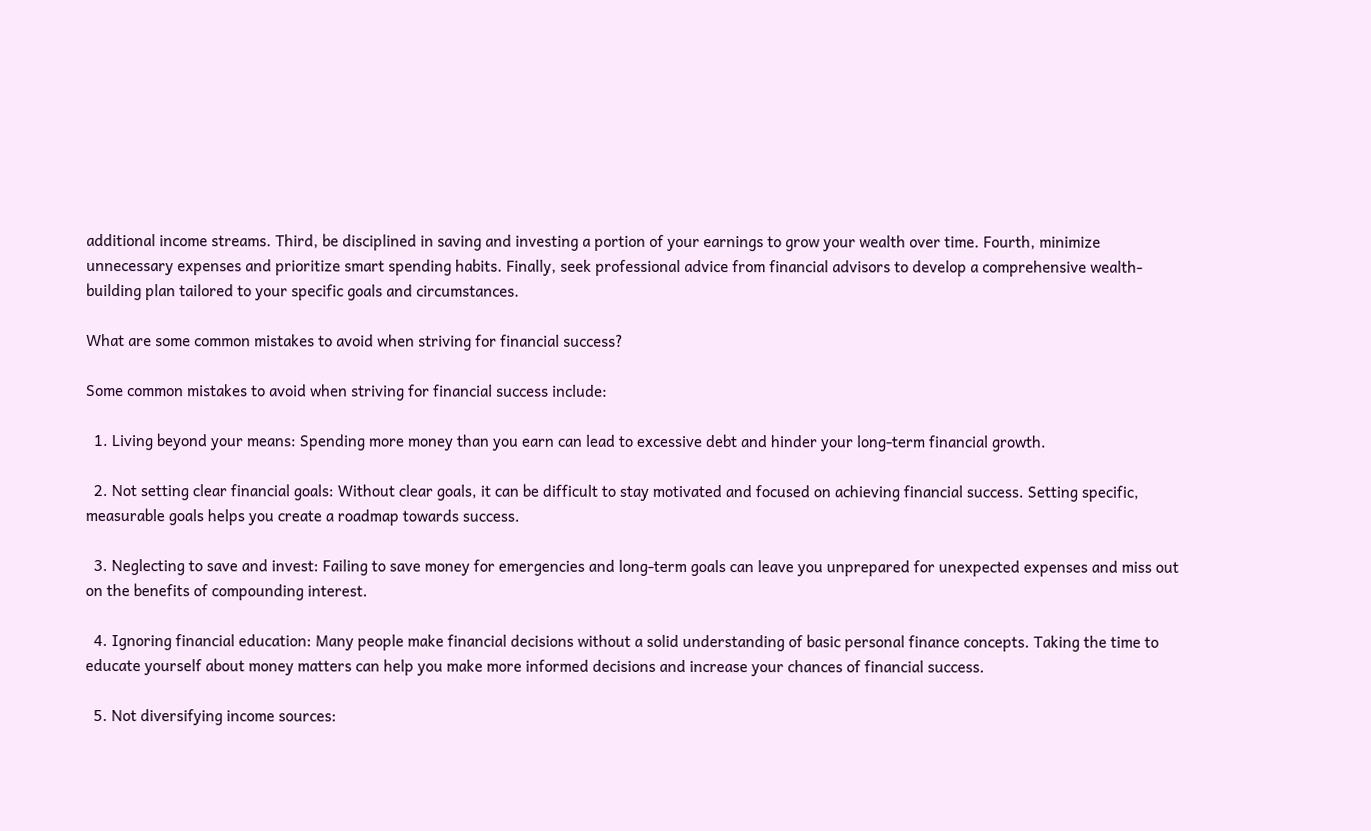additional income streams. Third, be disciplined in saving and investing a portion of your earnings to grow your wealth over time. Fourth, minimize unnecessary expenses and prioritize smart spending habits. Finally, seek professional advice from financial advisors to develop a comprehensive wealth-building plan tailored to your specific goals and circumstances.

What are some common mistakes to avoid when striving for financial success?

Some common mistakes to avoid when striving for financial success include:

  1. Living beyond your means: Spending more money than you earn can lead to excessive debt and hinder your long-term financial growth.

  2. Not setting clear financial goals: Without clear goals, it can be difficult to stay motivated and focused on achieving financial success. Setting specific, measurable goals helps you create a roadmap towards success.

  3. Neglecting to save and invest: Failing to save money for emergencies and long-term goals can leave you unprepared for unexpected expenses and miss out on the benefits of compounding interest.

  4. Ignoring financial education: Many people make financial decisions without a solid understanding of basic personal finance concepts. Taking the time to educate yourself about money matters can help you make more informed decisions and increase your chances of financial success.

  5. Not diversifying income sources: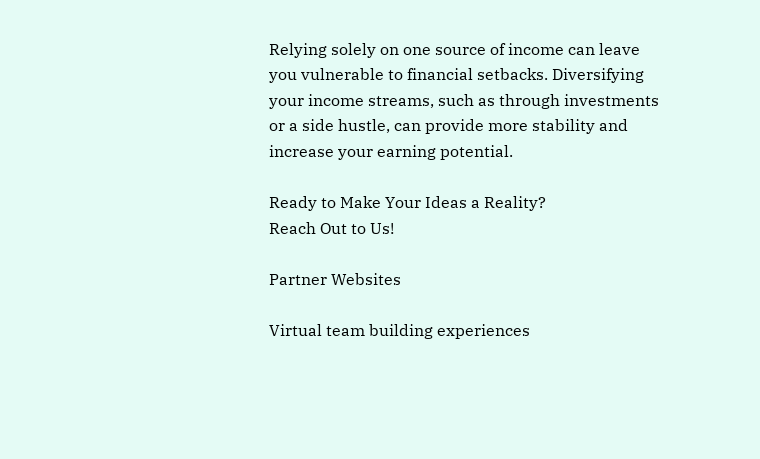Relying solely on one source of income can leave you vulnerable to financial setbacks. Diversifying your income streams, such as through investments or a side hustle, can provide more stability and increase your earning potential.

Ready to Make Your Ideas a Reality?
Reach Out to Us!

Partner Websites

Virtual team building experiences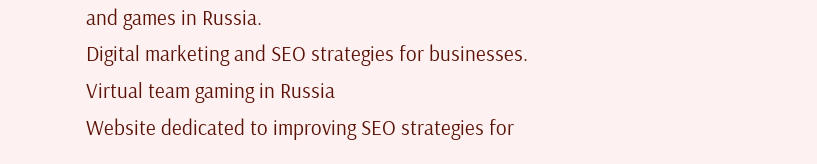and games in Russia.
Digital marketing and SEO strategies for businesses.
Virtual team gaming in Russia
Website dedicated to improving SEO strategies for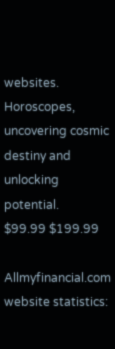websites.
Horoscopes, uncovering cosmic destiny and unlocking potential.
$99.99 $199.99

Allmyfinancial.com website statistics: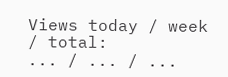Views today / week / total:
... / ... / ...